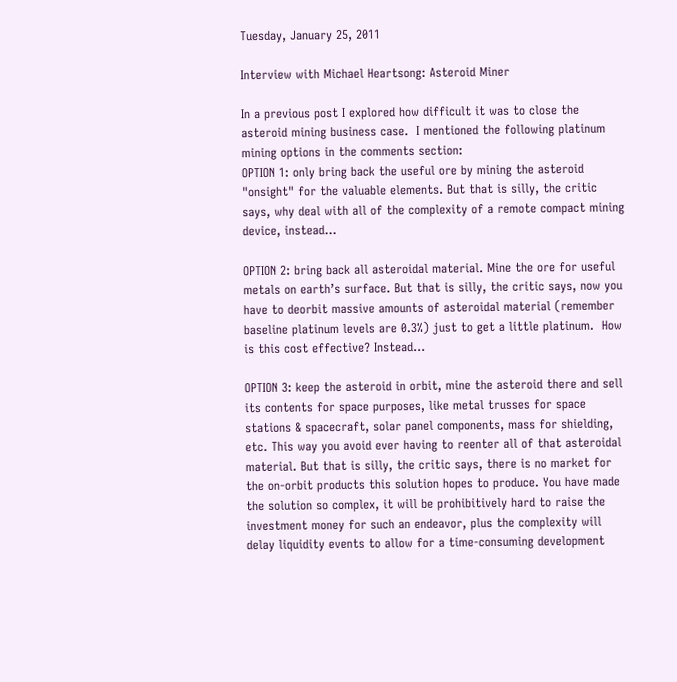Tuesday, January 25, 2011

Interview with Michael Heartsong: Asteroid Miner

In a previous post I explored how difficult it was to close the asteroid mining business case.  I mentioned the following platinum mining options in the comments section:
OPTION 1: only bring back the useful ore by mining the asteroid "onsight" for the valuable elements. But that is silly, the critic says, why deal with all of the complexity of a remote compact mining device, instead…

OPTION 2: bring back all asteroidal material. Mine the ore for useful metals on earth’s surface. But that is silly, the critic says, now you have to deorbit massive amounts of asteroidal material (remember baseline platinum levels are 0.3%) just to get a little platinum.  How is this cost effective? Instead…

OPTION 3: keep the asteroid in orbit, mine the asteroid there and sell its contents for space purposes, like metal trusses for space stations & spacecraft, solar panel components, mass for shielding, etc. This way you avoid ever having to reenter all of that asteroidal material. But that is silly, the critic says, there is no market for the on-orbit products this solution hopes to produce. You have made the solution so complex, it will be prohibitively hard to raise the investment money for such an endeavor, plus the complexity will delay liquidity events to allow for a time-consuming development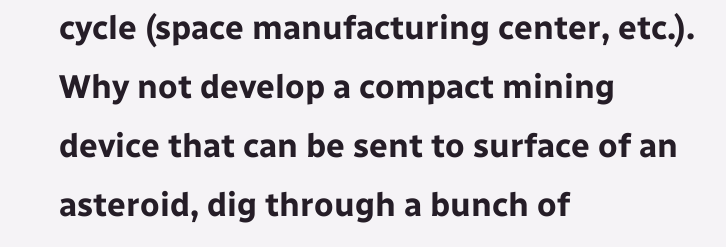cycle (space manufacturing center, etc.). Why not develop a compact mining device that can be sent to surface of an asteroid, dig through a bunch of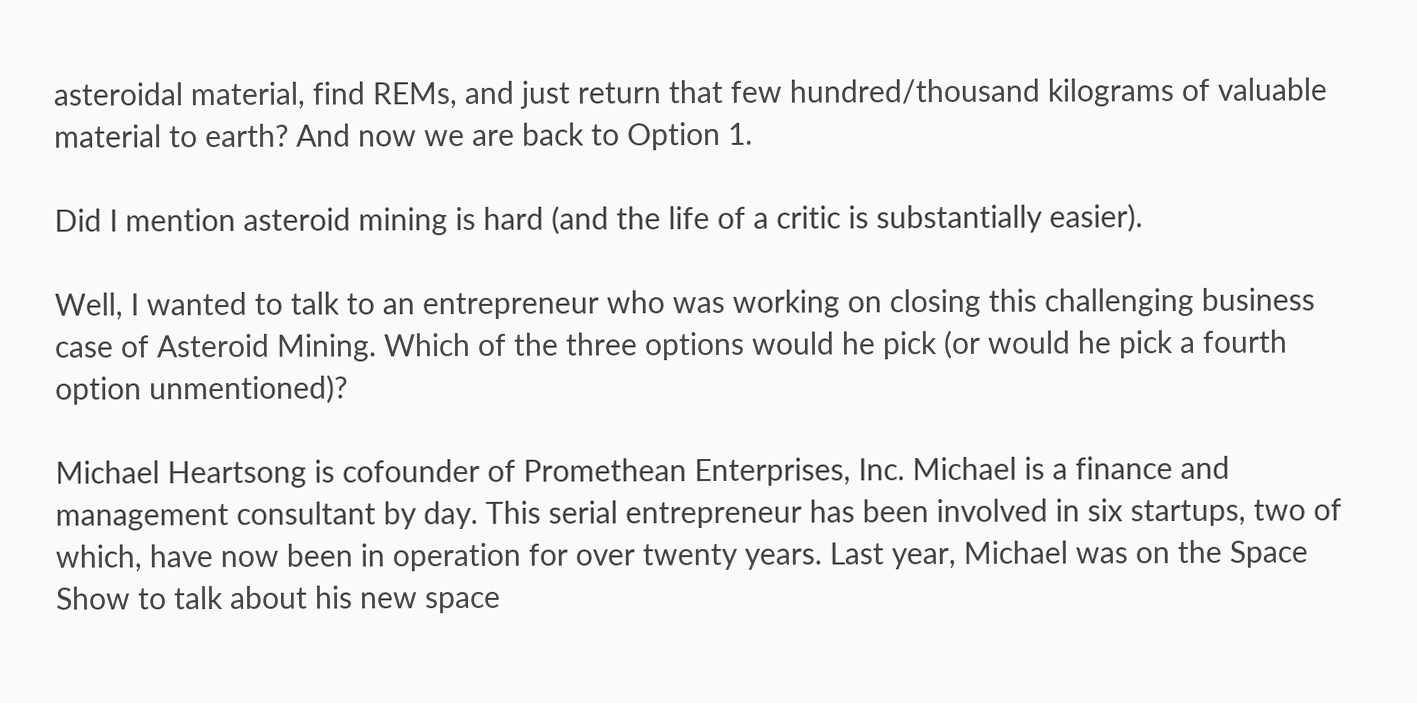asteroidal material, find REMs, and just return that few hundred/thousand kilograms of valuable material to earth? And now we are back to Option 1.

Did I mention asteroid mining is hard (and the life of a critic is substantially easier).

Well, I wanted to talk to an entrepreneur who was working on closing this challenging business case of Asteroid Mining. Which of the three options would he pick (or would he pick a fourth option unmentioned)?

Michael Heartsong is cofounder of Promethean Enterprises, Inc. Michael is a finance and management consultant by day. This serial entrepreneur has been involved in six startups, two of which, have now been in operation for over twenty years. Last year, Michael was on the Space Show to talk about his new space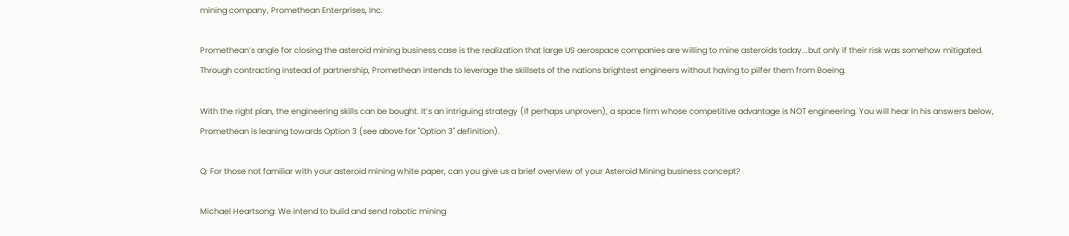mining company, Promethean Enterprises, Inc.

Promethean’s angle for closing the asteroid mining business case is the realization that large US aerospace companies are willing to mine asteroids today...but only if their risk was somehow mitigated.  Through contracting instead of partnership, Promethean intends to leverage the skillsets of the nations brightest engineers without having to pilfer them from Boeing.

With the right plan, the engineering skills can be bought. It’s an intriguing strategy (if perhaps unproven), a space firm whose competitive advantage is NOT engineering. You will hear in his answers below, Promethean is leaning towards Option 3 (see above for "Option 3" definition).

Q: For those not familiar with your asteroid mining white paper, can you give us a brief overview of your Asteroid Mining business concept?

Michael Heartsong: We intend to build and send robotic mining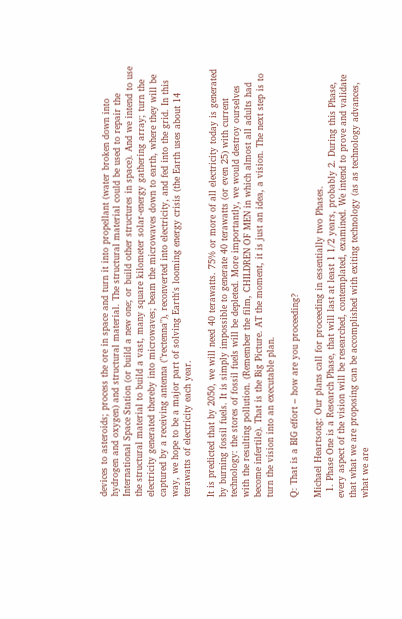devices to asteroids; process the ore in space and turn it into propellant (water broken down into hydrogen and oxygen) and structural material. The structural material could be used to repair the International Space Station (or build a new one; or build other structures in space). And we intend to use the structural material to build a vast, many square kilometer solar-energy gathering array; turn the electricity generated thereby into microwaves; beam the microwaves down to earth, where they will be captured by a receiving antenna ("rectenna"), reconverted into electricity, and fed into the grid. In this way, we hope to be a major part of solving Earth's looming energy crisis (the Earth uses about 14 terawatts of electricity each year.

It is predicted that by 2050, we will need 40 terawatts. 75% or more of all electricity today is generated by burning fossil fuels. It is simply impossible to generate 40 terawatts (or even 25) with current technology: the stores of fossil fuels will be depleted. More importantly, we would destroy ourselves with the resulting pollution. (Remember the film, CHILDREN OF MEN in which almost all adults had become infertile). That is the Big Picture. AT the moment, it is just an idea, a vision. The next step is to turn the vision into an executable plan.

Q: That is a BIG effort – how are you proceeding?

Michael Heartsong: Our plans call for proceeding in essentially two Phases.
  1. Phase One is a Research Phase, that will last at least 1 1/2 years, probably 2. During this Phase, every aspect of the vision will be researched, contemplated, examined. We intend to prove and validate that what we are proposing can be accomplished with exiting technology (as as technology advances, what we are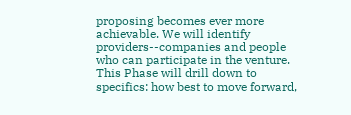proposing becomes ever more achievable. We will identify providers--companies and people who can participate in the venture. This Phase will drill down to specifics: how best to move forward,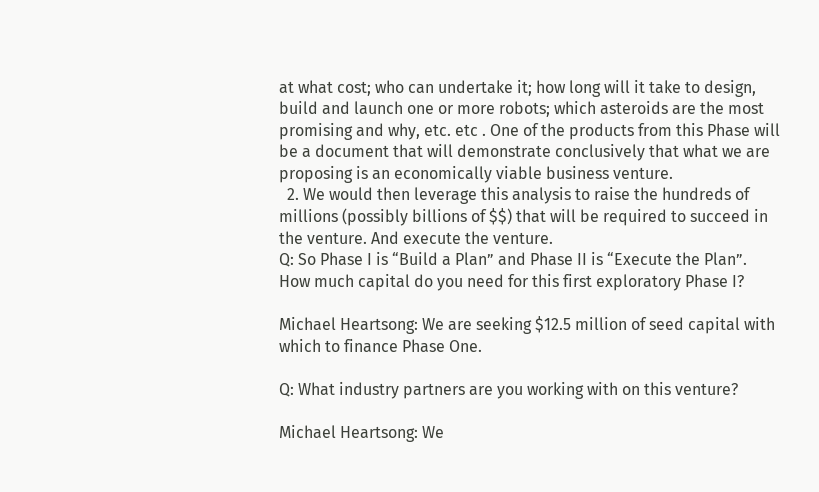at what cost; who can undertake it; how long will it take to design, build and launch one or more robots; which asteroids are the most promising and why, etc. etc . One of the products from this Phase will be a document that will demonstrate conclusively that what we are proposing is an economically viable business venture.
  2. We would then leverage this analysis to raise the hundreds of millions (possibly billions of $$) that will be required to succeed in the venture. And execute the venture.
Q: So Phase I is “Build a Plan” and Phase II is “Execute the Plan”. How much capital do you need for this first exploratory Phase I?

Michael Heartsong: We are seeking $12.5 million of seed capital with which to finance Phase One.

Q: What industry partners are you working with on this venture?

Michael Heartsong: We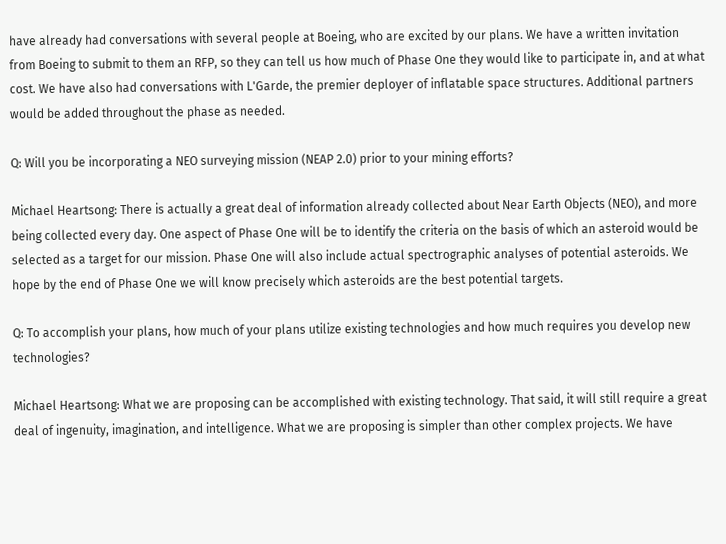have already had conversations with several people at Boeing, who are excited by our plans. We have a written invitation from Boeing to submit to them an RFP, so they can tell us how much of Phase One they would like to participate in, and at what cost. We have also had conversations with L'Garde, the premier deployer of inflatable space structures. Additional partners would be added throughout the phase as needed.

Q: Will you be incorporating a NEO surveying mission (NEAP 2.0) prior to your mining efforts?

Michael Heartsong: There is actually a great deal of information already collected about Near Earth Objects (NEO), and more being collected every day. One aspect of Phase One will be to identify the criteria on the basis of which an asteroid would be selected as a target for our mission. Phase One will also include actual spectrographic analyses of potential asteroids. We hope by the end of Phase One we will know precisely which asteroids are the best potential targets.

Q: To accomplish your plans, how much of your plans utilize existing technologies and how much requires you develop new technologies?

Michael Heartsong: What we are proposing can be accomplished with existing technology. That said, it will still require a great deal of ingenuity, imagination, and intelligence. What we are proposing is simpler than other complex projects. We have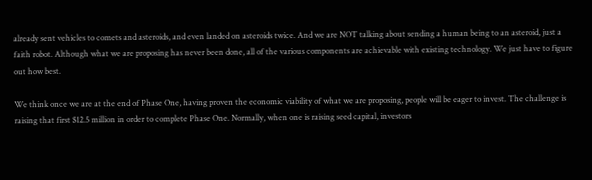already sent vehicles to comets and asteroids, and even landed on asteroids twice. And we are NOT talking about sending a human being to an asteroid, just a faith robot. Although what we are proposing has never been done, all of the various components are achievable with existing technology. We just have to figure out how best.

We think once we are at the end of Phase One, having proven the economic viability of what we are proposing, people will be eager to invest. The challenge is raising that first $12.5 million in order to complete Phase One. Normally, when one is raising seed capital, investors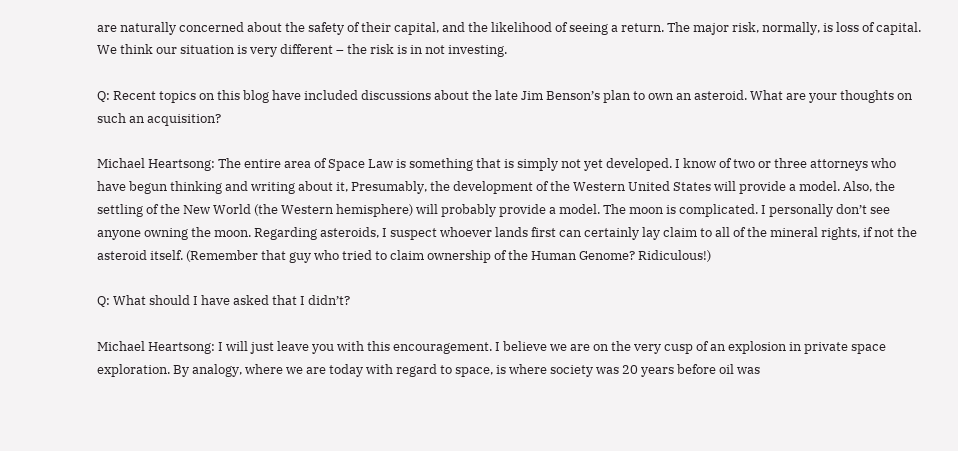are naturally concerned about the safety of their capital, and the likelihood of seeing a return. The major risk, normally, is loss of capital. We think our situation is very different – the risk is in not investing.

Q: Recent topics on this blog have included discussions about the late Jim Benson’s plan to own an asteroid. What are your thoughts on such an acquisition?

Michael Heartsong: The entire area of Space Law is something that is simply not yet developed. I know of two or three attorneys who have begun thinking and writing about it, Presumably, the development of the Western United States will provide a model. Also, the settling of the New World (the Western hemisphere) will probably provide a model. The moon is complicated. I personally don’t see anyone owning the moon. Regarding asteroids, I suspect whoever lands first can certainly lay claim to all of the mineral rights, if not the asteroid itself. (Remember that guy who tried to claim ownership of the Human Genome? Ridiculous!)

Q: What should I have asked that I didn’t?

Michael Heartsong: I will just leave you with this encouragement. I believe we are on the very cusp of an explosion in private space exploration. By analogy, where we are today with regard to space, is where society was 20 years before oil was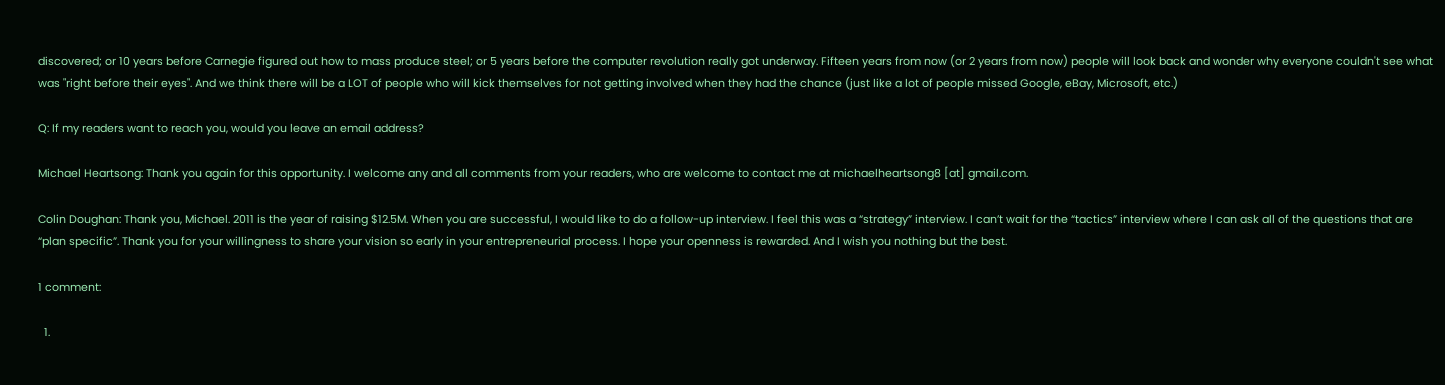discovered; or 10 years before Carnegie figured out how to mass produce steel; or 5 years before the computer revolution really got underway. Fifteen years from now (or 2 years from now) people will look back and wonder why everyone couldn't see what was "right before their eyes". And we think there will be a LOT of people who will kick themselves for not getting involved when they had the chance (just like a lot of people missed Google, eBay, Microsoft, etc.)

Q: If my readers want to reach you, would you leave an email address?

Michael Heartsong: Thank you again for this opportunity. I welcome any and all comments from your readers, who are welcome to contact me at michaelheartsong8 [at] gmail.com.

Colin Doughan: Thank you, Michael. 2011 is the year of raising $12.5M. When you are successful, I would like to do a follow-up interview. I feel this was a “strategy” interview. I can’t wait for the “tactics” interview where I can ask all of the questions that are “plan specific”. Thank you for your willingness to share your vision so early in your entrepreneurial process. I hope your openness is rewarded. And I wish you nothing but the best.

1 comment:

  1.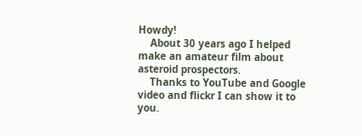Howdy!
    About 30 years ago I helped make an amateur film about asteroid prospectors.
    Thanks to YouTube and Google video and flickr I can show it to you.